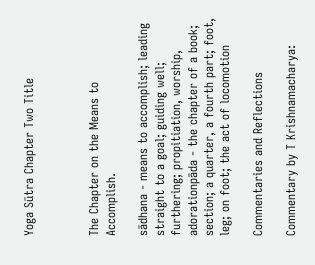Yoga Sūtra Chapter Two Title



The Chapter on the Means to Accomplish.

sādhana - means to accomplish; leading straight to a goal; guiding well; furthering; propitiation, worship, adorationpāda - the chapter of a book; section; a quarter, a fourth part; foot, leg; on foot; the act of locomotion

Commentaries and Reflections

Commentary by T Krishnamacharya: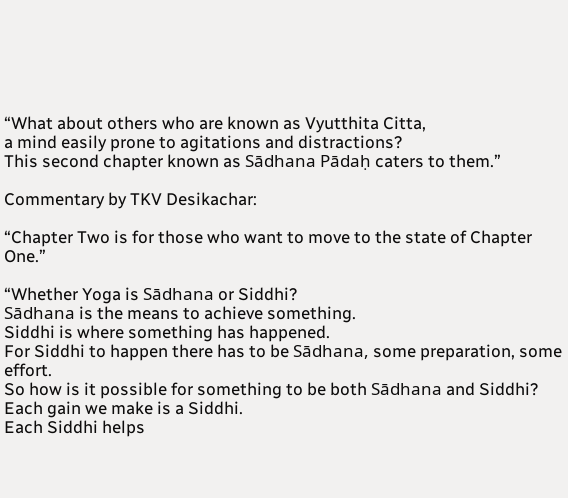“What about others who are known as Vyutthita Citta,
a mind easily prone to agitations and distractions?
This second chapter known as Sādhana Pādaḥ caters to them.”

Commentary by TKV Desikachar:

“Chapter Two is for those who want to move to the state of Chapter One.”

“Whether Yoga is Sādhana or Siddhi?
Sādhana is the means to achieve something.
Siddhi is where something has happened.
For Siddhi to happen there has to be Sādhana, some preparation, some effort.
So how is it possible for something to be both Sādhana and Siddhi?
Each gain we make is a Siddhi.
Each Siddhi helps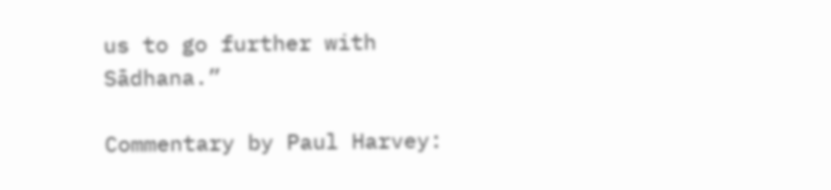us to go further with Sādhana.”

Commentary by Paul Harvey: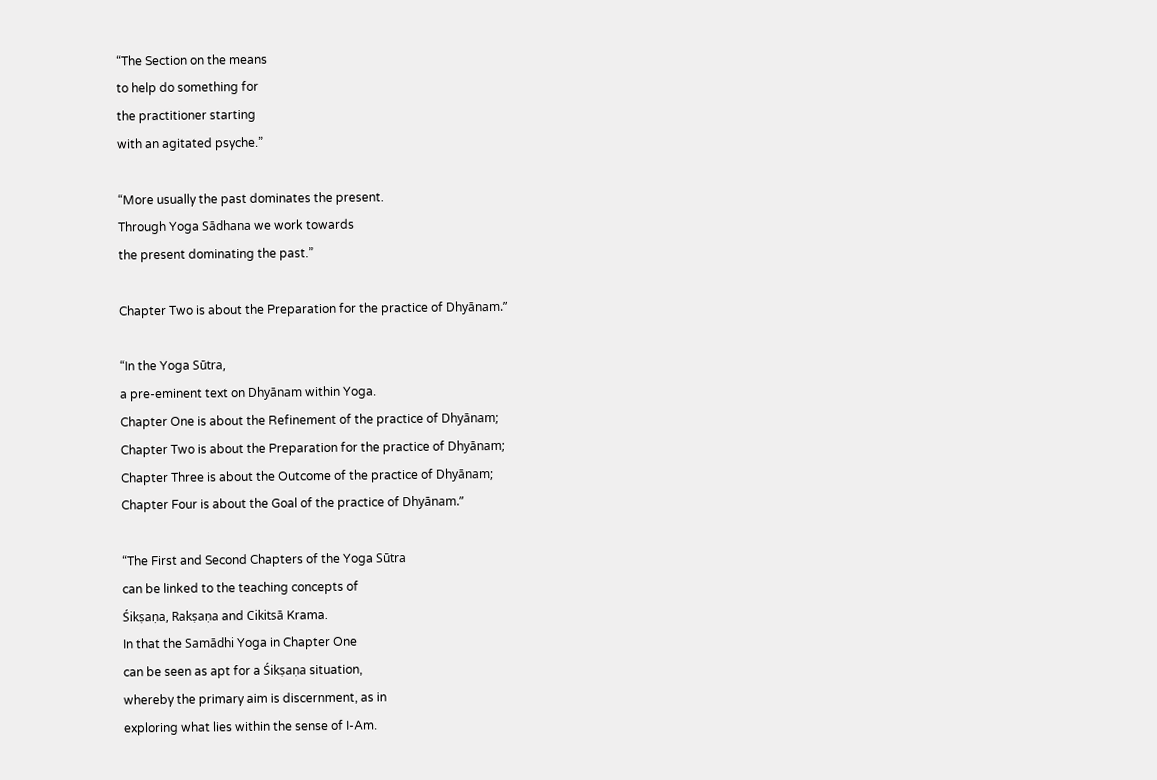“The Section on the means
to help do something for
the practitioner starting
with an agitated psyche.”

“More usually the past dominates the present.
Through Yoga Sādhana we work towards
the present dominating the past.”

Chapter Two is about the Preparation for the practice of Dhyānam.”

“In the Yoga Sūtra,
a pre-eminent text on Dhyānam within Yoga.
Chapter One is about the Refinement of the practice of Dhyānam;
Chapter Two is about the Preparation for the practice of Dhyānam;
Chapter Three is about the Outcome of the practice of Dhyānam;
Chapter Four is about the Goal of the practice of Dhyānam.”

“The First and Second Chapters of the Yoga Sūtra
can be linked to the teaching concepts of
Śikṣaṇa, Rakṣaṇa and Cikitsā Krama.
In that the Samādhi Yoga in Chapter One
can be seen as apt for a Śikṣaṇa situation,
whereby the primary aim is discernment, as in
exploring what lies within the sense of I-Am.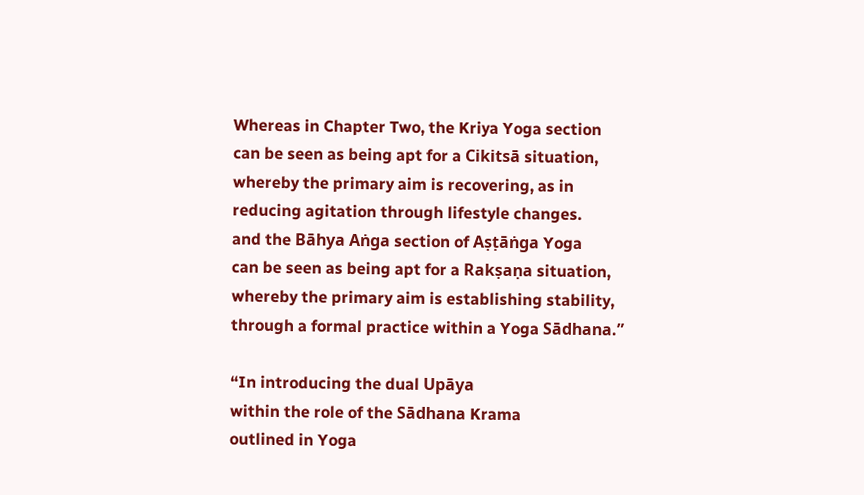Whereas in Chapter Two, the Kriya Yoga section
can be seen as being apt for a Cikitsā situation,
whereby the primary aim is recovering, as in
reducing agitation through lifestyle changes.
and the Bāhya Aṅga section of Aṣṭāṅga Yoga
can be seen as being apt for a Rakṣaṇa situation,
whereby the primary aim is establishing stability,
through a formal practice within a Yoga Sādhana.”

“In introducing the dual Upāya
within the role of the Sādhana Krama
outlined in Yoga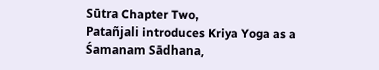Sūtra Chapter Two,
Patañjali introduces Kriya Yoga as a
Śamanam Sādhana,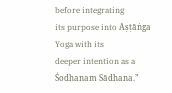before integrating
its purpose into Aṣṭāṅga Yoga with its
deeper intention as a Śodhanam Sādhana.”